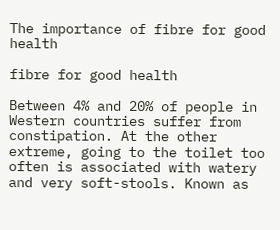The importance of fibre for good health

fibre for good health

Between 4% and 20% of people in Western countries suffer from constipation. At the other extreme, going to the toilet too often is associated with watery and very soft-stools. Known as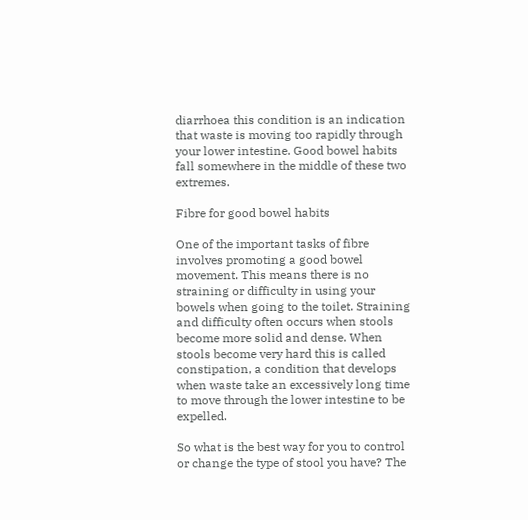diarrhoea this condition is an indication that waste is moving too rapidly through your lower intestine. Good bowel habits fall somewhere in the middle of these two extremes.

Fibre for good bowel habits

One of the important tasks of fibre involves promoting a good bowel movement. This means there is no straining or difficulty in using your bowels when going to the toilet. Straining and difficulty often occurs when stools become more solid and dense. When stools become very hard this is called constipation, a condition that develops when waste take an excessively long time to move through the lower intestine to be expelled.

So what is the best way for you to control or change the type of stool you have? The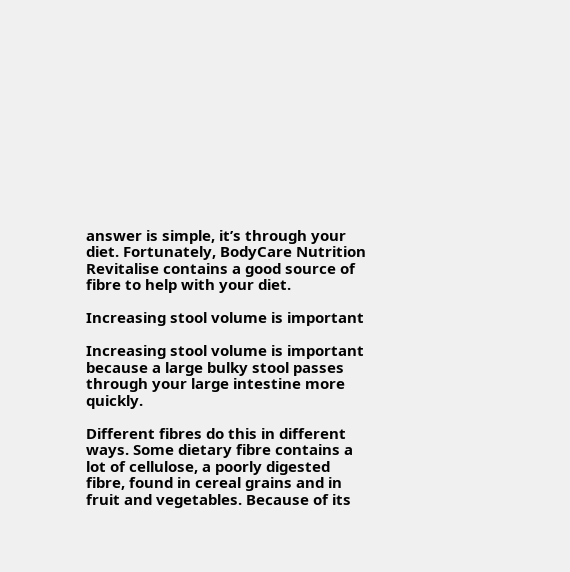answer is simple, it’s through your diet. Fortunately, BodyCare Nutrition Revitalise contains a good source of fibre to help with your diet.

Increasing stool volume is important

Increasing stool volume is important because a large bulky stool passes through your large intestine more quickly.

Different fibres do this in different ways. Some dietary fibre contains a lot of cellulose, a poorly digested fibre, found in cereal grains and in fruit and vegetables. Because of its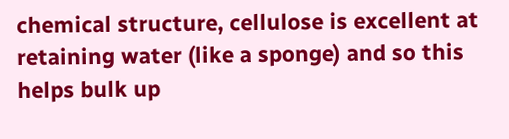chemical structure, cellulose is excellent at retaining water (like a sponge) and so this helps bulk up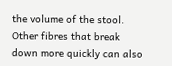the volume of the stool. Other fibres that break down more quickly can also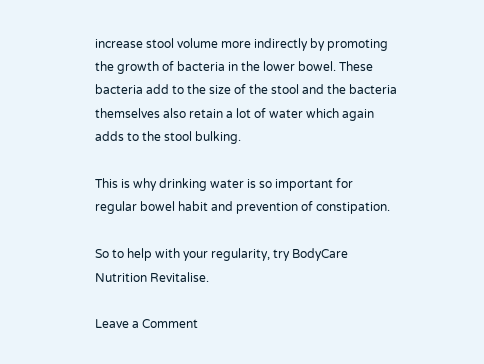increase stool volume more indirectly by promoting the growth of bacteria in the lower bowel. These bacteria add to the size of the stool and the bacteria themselves also retain a lot of water which again adds to the stool bulking.

This is why drinking water is so important for regular bowel habit and prevention of constipation.

So to help with your regularity, try BodyCare Nutrition Revitalise.

Leave a Comment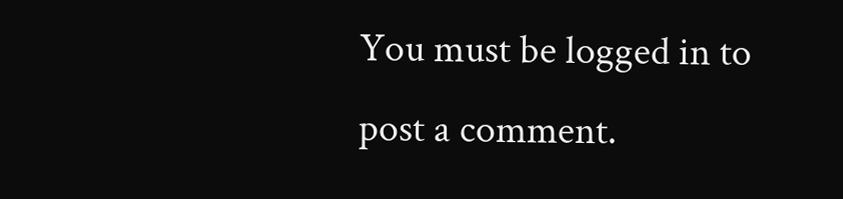You must be logged in to post a comment.